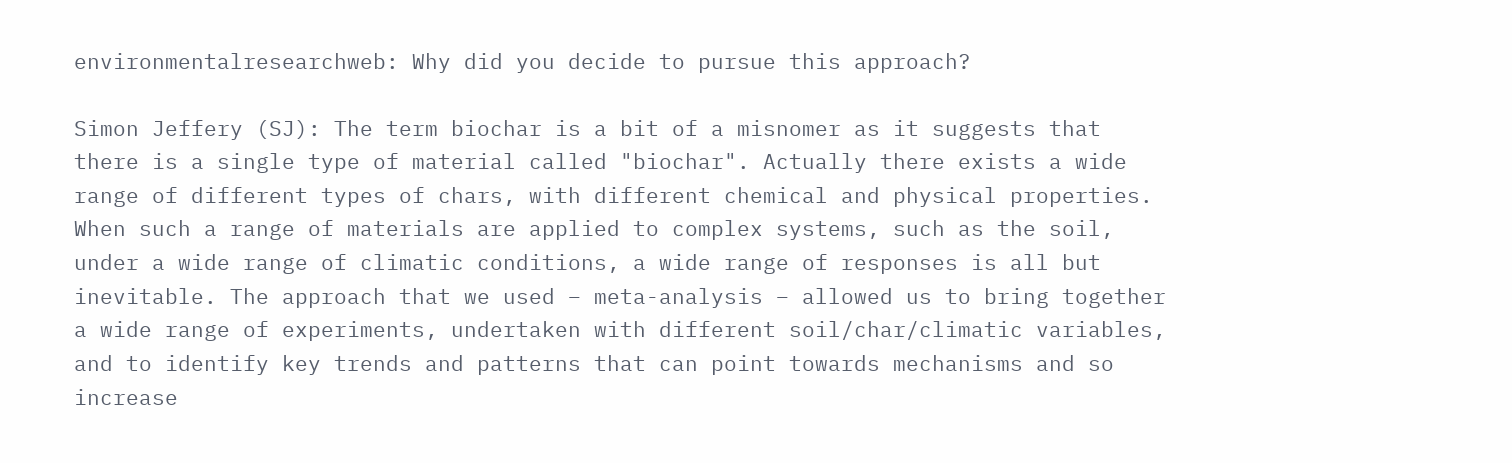environmentalresearchweb: Why did you decide to pursue this approach?

Simon Jeffery (SJ): The term biochar is a bit of a misnomer as it suggests that there is a single type of material called "biochar". Actually there exists a wide range of different types of chars, with different chemical and physical properties. When such a range of materials are applied to complex systems, such as the soil, under a wide range of climatic conditions, a wide range of responses is all but inevitable. The approach that we used – meta-analysis – allowed us to bring together a wide range of experiments, undertaken with different soil/char/climatic variables, and to identify key trends and patterns that can point towards mechanisms and so increase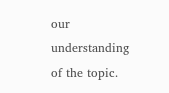our understanding of the topic.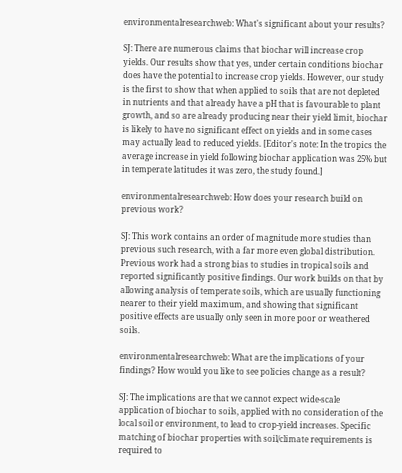environmentalresearchweb: What's significant about your results?

SJ: There are numerous claims that biochar will increase crop yields. Our results show that yes, under certain conditions biochar does have the potential to increase crop yields. However, our study is the first to show that when applied to soils that are not depleted in nutrients and that already have a pH that is favourable to plant growth, and so are already producing near their yield limit, biochar is likely to have no significant effect on yields and in some cases may actually lead to reduced yields. [Editor's note: In the tropics the average increase in yield following biochar application was 25% but in temperate latitudes it was zero, the study found.]

environmentalresearchweb: How does your research build on previous work?

SJ: This work contains an order of magnitude more studies than previous such research, with a far more even global distribution. Previous work had a strong bias to studies in tropical soils and reported significantly positive findings. Our work builds on that by allowing analysis of temperate soils, which are usually functioning nearer to their yield maximum, and showing that significant positive effects are usually only seen in more poor or weathered soils.

environmentalresearchweb: What are the implications of your findings? How would you like to see policies change as a result?

SJ: The implications are that we cannot expect wide-scale application of biochar to soils, applied with no consideration of the local soil or environment, to lead to crop-yield increases. Specific matching of biochar properties with soil/climate requirements is required to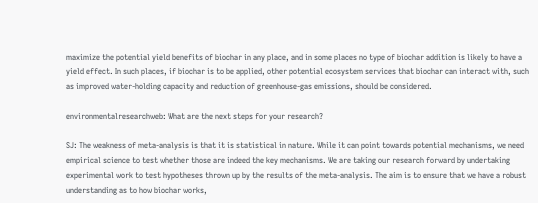maximize the potential yield benefits of biochar in any place, and in some places no type of biochar addition is likely to have a yield effect. In such places, if biochar is to be applied, other potential ecosystem services that biochar can interact with, such as improved water-holding capacity and reduction of greenhouse-gas emissions, should be considered.

environmentalresearchweb: What are the next steps for your research?

SJ: The weakness of meta-analysis is that it is statistical in nature. While it can point towards potential mechanisms, we need empirical science to test whether those are indeed the key mechanisms. We are taking our research forward by undertaking experimental work to test hypotheses thrown up by the results of the meta-analysis. The aim is to ensure that we have a robust understanding as to how biochar works,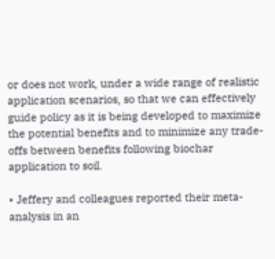or does not work, under a wide range of realistic application scenarios, so that we can effectively guide policy as it is being developed to maximize the potential benefits and to minimize any trade-offs between benefits following biochar application to soil.

• Jeffery and colleagues reported their meta-analysis in an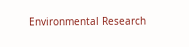Environmental Research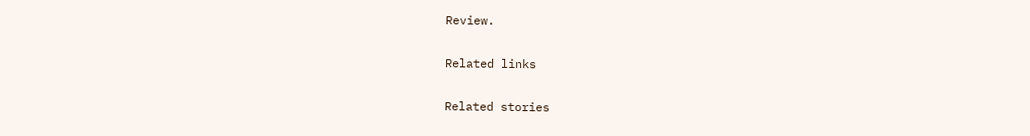Review.

Related links

Related stories